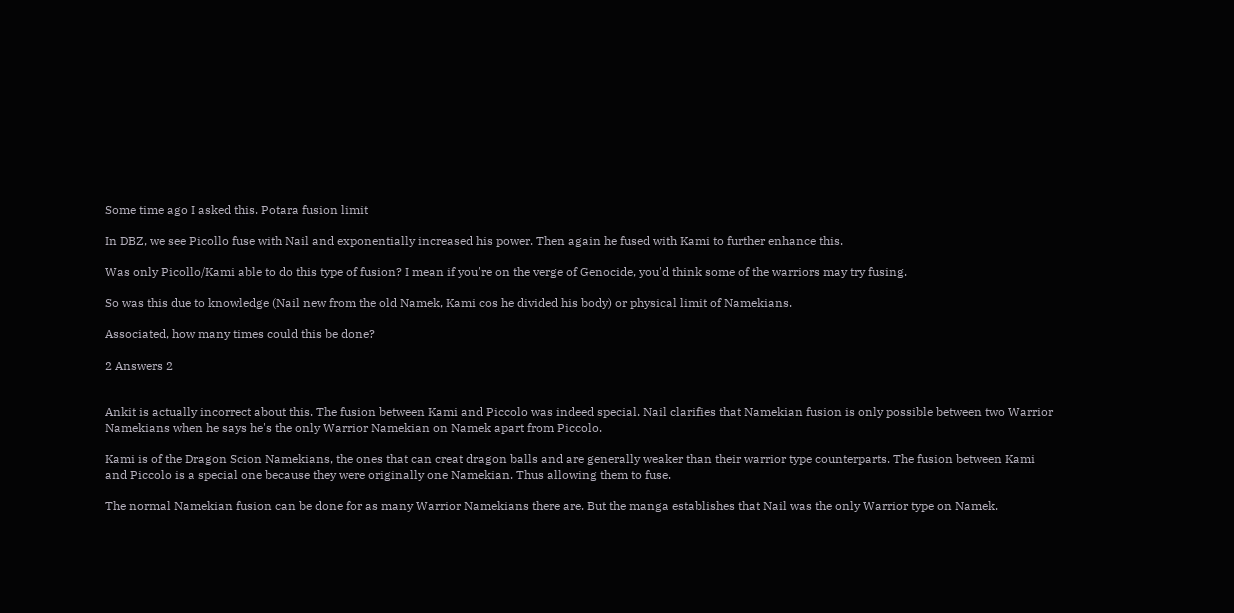Some time ago I asked this. Potara fusion limit

In DBZ, we see Picollo fuse with Nail and exponentially increased his power. Then again he fused with Kami to further enhance this.

Was only Picollo/Kami able to do this type of fusion? I mean if you're on the verge of Genocide, you'd think some of the warriors may try fusing.

So was this due to knowledge (Nail new from the old Namek, Kami cos he divided his body) or physical limit of Namekians.

Associated, how many times could this be done?

2 Answers 2


Ankit is actually incorrect about this. The fusion between Kami and Piccolo was indeed special. Nail clarifies that Namekian fusion is only possible between two Warrior Namekians when he says he's the only Warrior Namekian on Namek apart from Piccolo.

Kami is of the Dragon Scion Namekians, the ones that can creat dragon balls and are generally weaker than their warrior type counterparts. The fusion between Kami and Piccolo is a special one because they were originally one Namekian. Thus allowing them to fuse.

The normal Namekian fusion can be done for as many Warrior Namekians there are. But the manga establishes that Nail was the only Warrior type on Namek.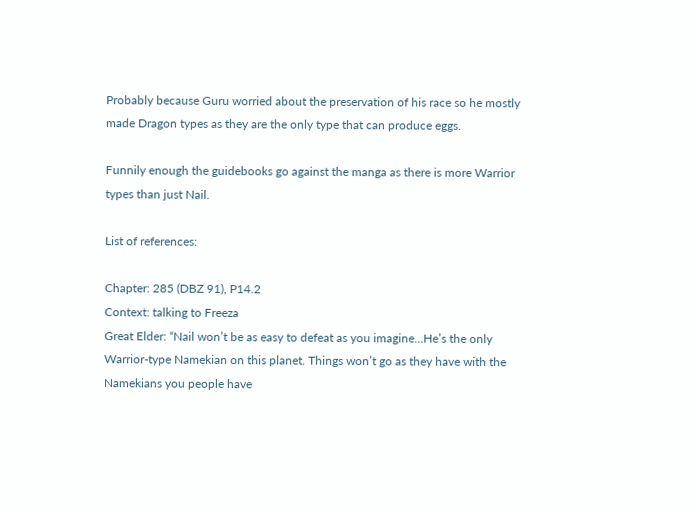Probably because Guru worried about the preservation of his race so he mostly made Dragon types as they are the only type that can produce eggs.

Funnily enough the guidebooks go against the manga as there is more Warrior types than just Nail.

List of references:

Chapter: 285 (DBZ 91), P14.2
Context: talking to Freeza
Great Elder: “Nail won’t be as easy to defeat as you imagine…He’s the only Warrior-type Namekian on this planet. Things won’t go as they have with the Namekians you people have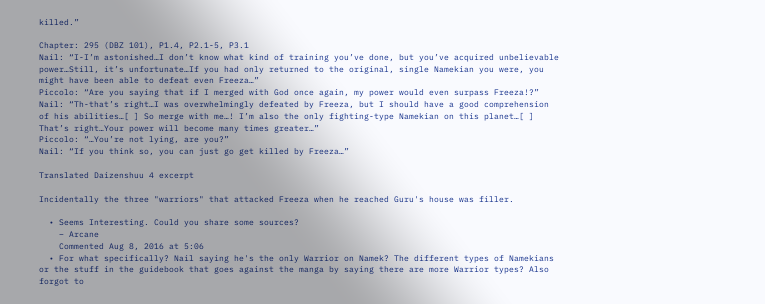killed.”

Chapter: 295 (DBZ 101), P1.4, P2.1-5, P3.1
Nail: “I-I’m astonished…I don’t know what kind of training you’ve done, but you’ve acquired unbelievable power…Still, it’s unfortunate…If you had only returned to the original, single Namekian you were, you might have been able to defeat even Freeza…”
Piccolo: “Are you saying that if I merged with God once again, my power would even surpass Freeza!?”
Nail: “Th-that’s right…I was overwhelmingly defeated by Freeza, but I should have a good comprehension of his abilities…[ ] So merge with me…! I’m also the only fighting-type Namekian on this planet…[ ] That’s right…Your power will become many times greater…”
Piccolo: “…You’re not lying, are you?”
Nail: “If you think so, you can just go get killed by Freeza…”

Translated Daizenshuu 4 excerpt

Incidentally the three "warriors" that attacked Freeza when he reached Guru's house was filler.

  • Seems Interesting. Could you share some sources?
    – Arcane
    Commented Aug 8, 2016 at 5:06
  • For what specifically? Nail saying he's the only Warrior on Namek? The different types of Namekians or the stuff in the guidebook that goes against the manga by saying there are more Warrior types? Also forgot to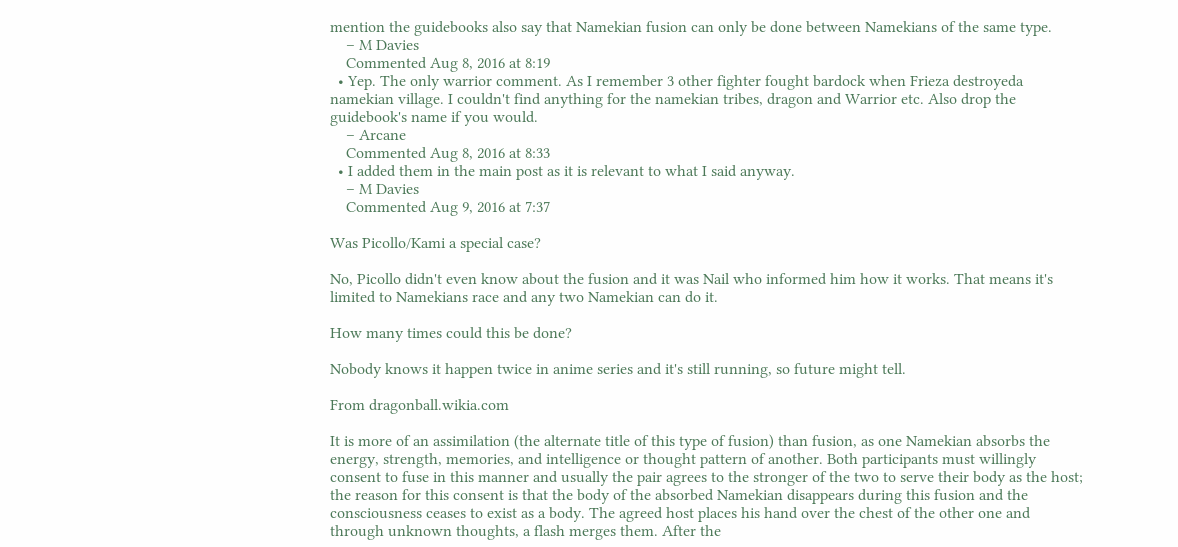mention the guidebooks also say that Namekian fusion can only be done between Namekians of the same type.
    – M Davies
    Commented Aug 8, 2016 at 8:19
  • Yep. The only warrior comment. As I remember 3 other fighter fought bardock when Frieza destroyeda namekian village. I couldn't find anything for the namekian tribes, dragon and Warrior etc. Also drop the guidebook's name if you would.
    – Arcane
    Commented Aug 8, 2016 at 8:33
  • I added them in the main post as it is relevant to what I said anyway.
    – M Davies
    Commented Aug 9, 2016 at 7:37

Was Picollo/Kami a special case?

No, Picollo didn't even know about the fusion and it was Nail who informed him how it works. That means it's limited to Namekians race and any two Namekian can do it.

How many times could this be done?

Nobody knows it happen twice in anime series and it's still running, so future might tell.

From dragonball.wikia.com

It is more of an assimilation (the alternate title of this type of fusion) than fusion, as one Namekian absorbs the energy, strength, memories, and intelligence or thought pattern of another. Both participants must willingly consent to fuse in this manner and usually the pair agrees to the stronger of the two to serve their body as the host; the reason for this consent is that the body of the absorbed Namekian disappears during this fusion and the consciousness ceases to exist as a body. The agreed host places his hand over the chest of the other one and through unknown thoughts, a flash merges them. After the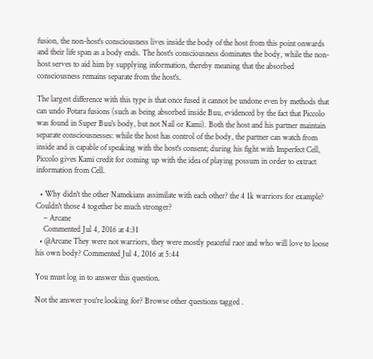fusion, the non-host's consciousness lives inside the body of the host from this point onwards and their life span as a body ends. The host's consciousness dominates the body, while the non-host serves to aid him by supplying information, thereby meaning that the absorbed consciousness remains separate from the host's.

The largest difference with this type is that once fused it cannot be undone even by methods that can undo Potara fusions (such as being absorbed inside Buu, evidenced by the fact that Piccolo was found in Super Buu's body, but not Nail or Kami). Both the host and his partner maintain separate consciousnesses: while the host has control of the body, the partner can watch from inside and is capable of speaking with the host's consent; during his fight with Imperfect Cell, Piccolo gives Kami credit for coming up with the idea of playing possum in order to extract information from Cell.

  • Why didn't the other Namekians assimilate with each other? the 4 1k warriors for example? Couldn't those 4 together be much stronger?
    – Arcane
    Commented Jul 4, 2016 at 4:31
  • @Arcane They were not warriors, they were mostly peaceful race and who will love to loose his own body? Commented Jul 4, 2016 at 5:44

You must log in to answer this question.

Not the answer you're looking for? Browse other questions tagged .